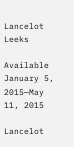Lancelot Leeks

Available January 5, 2015—May 11, 2015

Lancelot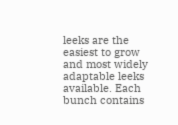leeks are the easiest to grow and most widely adaptable leeks available. Each bunch contains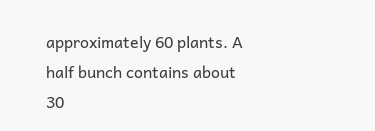approximately 60 plants. A half bunch contains about 30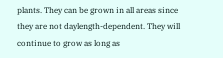plants. They can be grown in all areas since they are not daylength-dependent. They will continue to grow as long as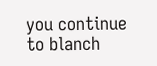you continue to blanch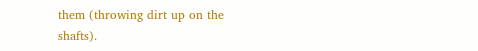them (throwing dirt up on the shafts).